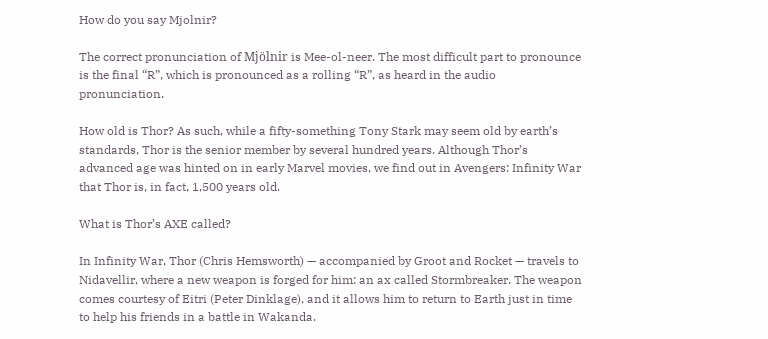How do you say Mjolnir?

The correct pronunciation of Mjölnir is Mee-ol-neer. The most difficult part to pronounce is the final “R”, which is pronounced as a rolling “R”, as heard in the audio pronunciation.

How old is Thor? As such, while a fifty-something Tony Stark may seem old by earth’s standards, Thor is the senior member by several hundred years. Although Thor’s advanced age was hinted on in early Marvel movies, we find out in Avengers: Infinity War that Thor is, in fact, 1,500 years old.

What is Thor’s AXE called?

In Infinity War, Thor (Chris Hemsworth) — accompanied by Groot and Rocket — travels to Nidavellir, where a new weapon is forged for him: an ax called Stormbreaker. The weapon comes courtesy of Eitri (Peter Dinklage), and it allows him to return to Earth just in time to help his friends in a battle in Wakanda.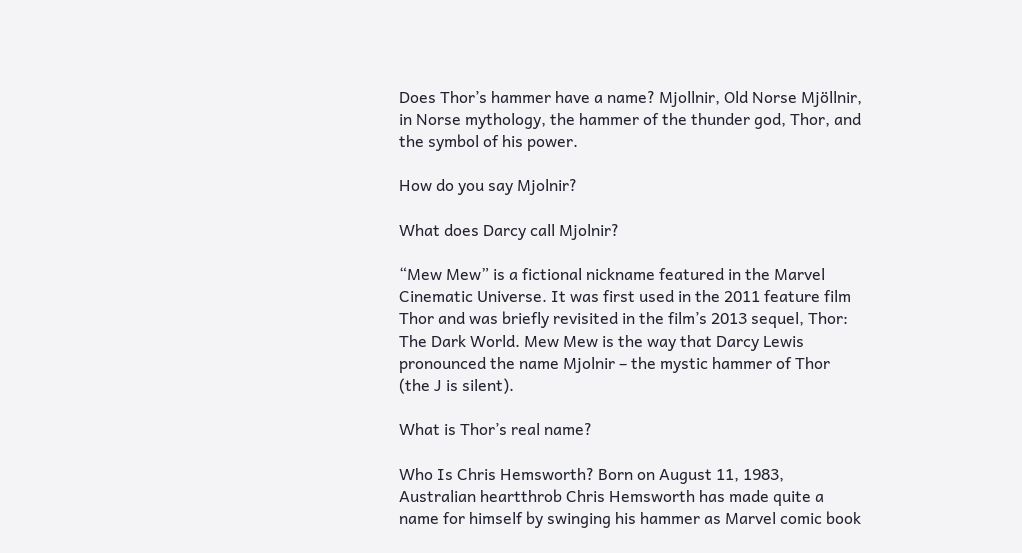Does Thor’s hammer have a name? Mjollnir, Old Norse Mjöllnir, in Norse mythology, the hammer of the thunder god, Thor, and the symbol of his power.

How do you say Mjolnir?

What does Darcy call Mjolnir?

“Mew Mew” is a fictional nickname featured in the Marvel Cinematic Universe. It was first used in the 2011 feature film Thor and was briefly revisited in the film’s 2013 sequel, Thor: The Dark World. Mew Mew is the way that Darcy Lewis pronounced the name Mjolnir – the mystic hammer of Thor (the J is silent).

What is Thor’s real name?

Who Is Chris Hemsworth? Born on August 11, 1983, Australian heartthrob Chris Hemsworth has made quite a name for himself by swinging his hammer as Marvel comic book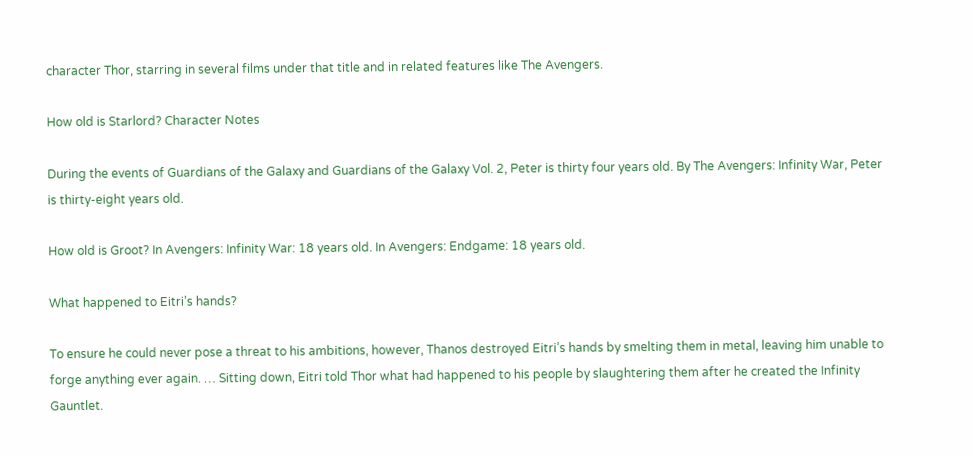character Thor, starring in several films under that title and in related features like The Avengers.

How old is Starlord? Character Notes

During the events of Guardians of the Galaxy and Guardians of the Galaxy Vol. 2, Peter is thirty four years old. By The Avengers: Infinity War, Peter is thirty-eight years old.

How old is Groot? In Avengers: Infinity War: 18 years old. In Avengers: Endgame: 18 years old.

What happened to Eitri’s hands?

To ensure he could never pose a threat to his ambitions, however, Thanos destroyed Eitri’s hands by smelting them in metal, leaving him unable to forge anything ever again. … Sitting down, Eitri told Thor what had happened to his people by slaughtering them after he created the Infinity Gauntlet.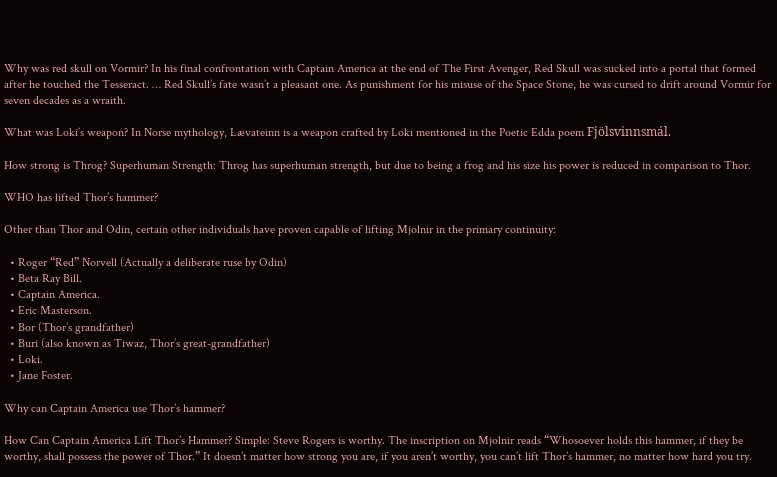Why was red skull on Vormir? In his final confrontation with Captain America at the end of The First Avenger, Red Skull was sucked into a portal that formed after he touched the Tesseract. … Red Skull’s fate wasn’t a pleasant one. As punishment for his misuse of the Space Stone, he was cursed to drift around Vormir for seven decades as a wraith.

What was Loki’s weapon? In Norse mythology, Lævateinn is a weapon crafted by Loki mentioned in the Poetic Edda poem Fjölsvinnsmál.

How strong is Throg? Superhuman Strength: Throg has superhuman strength, but due to being a frog and his size his power is reduced in comparison to Thor.

WHO has lifted Thor’s hammer?

Other than Thor and Odin, certain other individuals have proven capable of lifting Mjolnir in the primary continuity:

  • Roger “Red” Norvell (Actually a deliberate ruse by Odin)
  • Beta Ray Bill.
  • Captain America.
  • Eric Masterson.
  • Bor (Thor’s grandfather)
  • Buri (also known as Tiwaz, Thor’s great-grandfather)
  • Loki.
  • Jane Foster.

Why can Captain America use Thor’s hammer?

How Can Captain America Lift Thor’s Hammer? Simple: Steve Rogers is worthy. The inscription on Mjolnir reads “Whosoever holds this hammer, if they be worthy, shall possess the power of Thor.” It doesn’t matter how strong you are, if you aren’t worthy, you can’t lift Thor’s hammer, no matter how hard you try.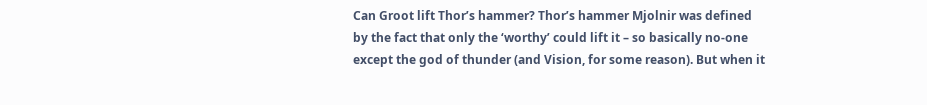Can Groot lift Thor’s hammer? Thor’s hammer Mjolnir was defined by the fact that only the ‘worthy’ could lift it – so basically no-one except the god of thunder (and Vision, for some reason). But when it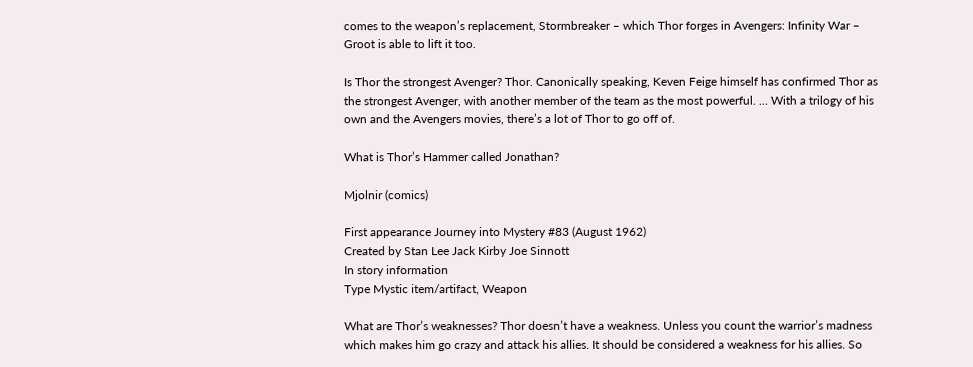comes to the weapon’s replacement, Stormbreaker – which Thor forges in Avengers: Infinity War – Groot is able to lift it too.

Is Thor the strongest Avenger? Thor. Canonically speaking, Keven Feige himself has confirmed Thor as the strongest Avenger, with another member of the team as the most powerful. … With a trilogy of his own and the Avengers movies, there’s a lot of Thor to go off of.

What is Thor’s Hammer called Jonathan?

Mjolnir (comics)

First appearance Journey into Mystery #83 (August 1962)
Created by Stan Lee Jack Kirby Joe Sinnott
In story information
Type Mystic item/artifact, Weapon

What are Thor’s weaknesses? Thor doesn’t have a weakness. Unless you count the warrior’s madness which makes him go crazy and attack his allies. It should be considered a weakness for his allies. So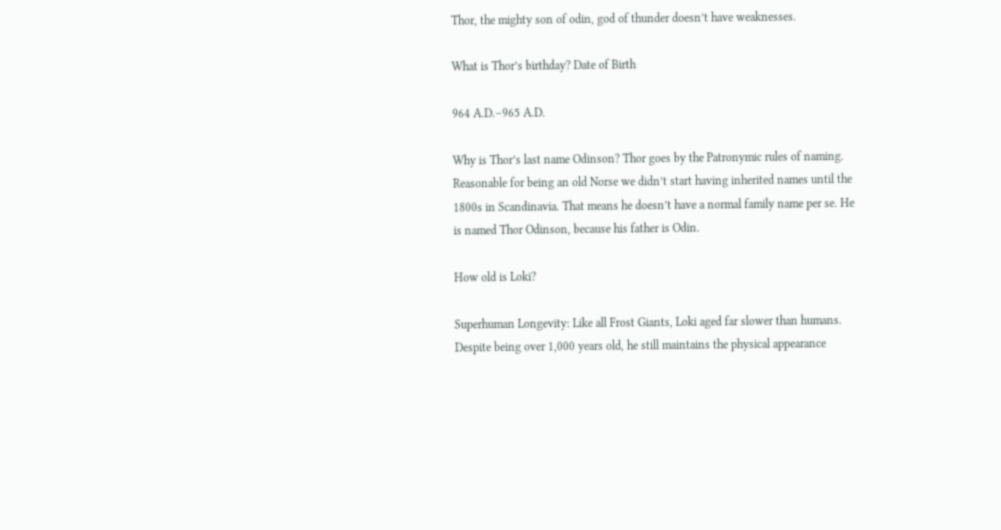Thor, the mighty son of odin, god of thunder doesn’t have weaknesses.

What is Thor’s birthday? Date of Birth

964 A.D.–965 A.D.

Why is Thor’s last name Odinson? Thor goes by the Patronymic rules of naming. Reasonable for being an old Norse we didn’t start having inherited names until the 1800s in Scandinavia. That means he doesn’t have a normal family name per se. He is named Thor Odinson, because his father is Odin.

How old is Loki?

Superhuman Longevity: Like all Frost Giants, Loki aged far slower than humans. Despite being over 1,000 years old, he still maintains the physical appearance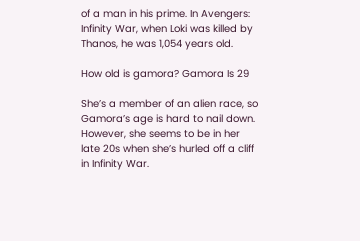of a man in his prime. In Avengers: Infinity War, when Loki was killed by Thanos, he was 1,054 years old.

How old is gamora? Gamora Is 29

She’s a member of an alien race, so Gamora’s age is hard to nail down. However, she seems to be in her late 20s when she’s hurled off a cliff in Infinity War.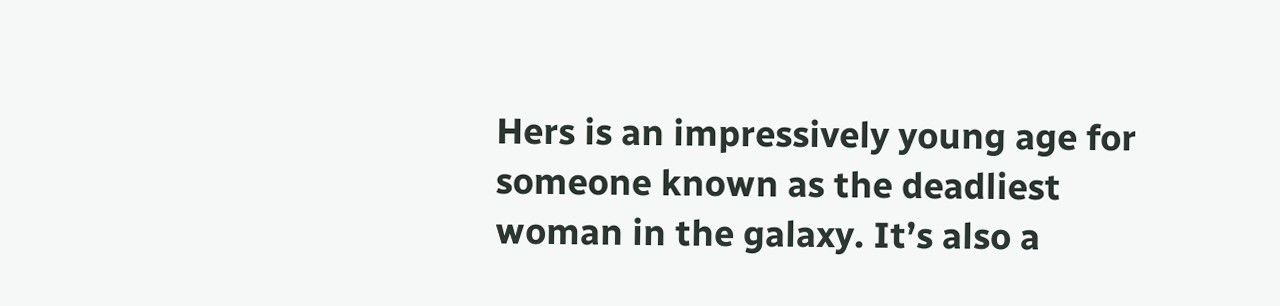Hers is an impressively young age for someone known as the deadliest woman in the galaxy. It’s also a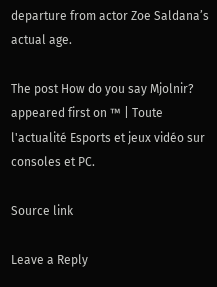departure from actor Zoe Saldana’s actual age.

The post How do you say Mjolnir? appeared first on ™ | Toute l'actualité Esports et jeux vidéo sur consoles et PC.

Source link

Leave a Reply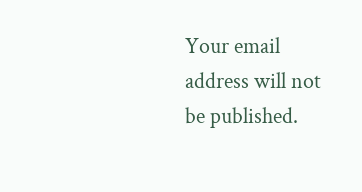Your email address will not be published.